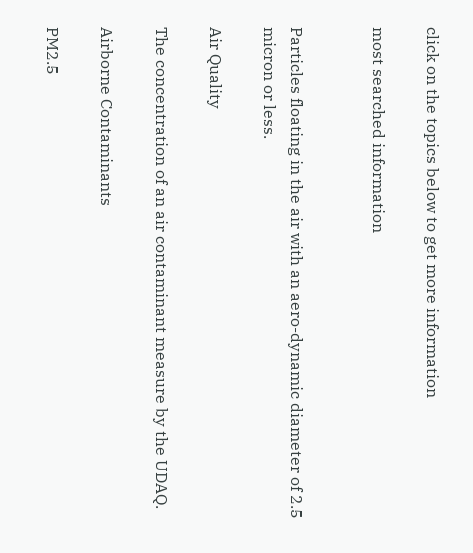click on the topics below to get more information

most searched information


Particles floating in the air with an aero-dynamic diameter of 2.5 micron or less.

Air Quality

The concentration of an air contaminant measure by the UDAQ.

Airborne Contaminants

PM2.5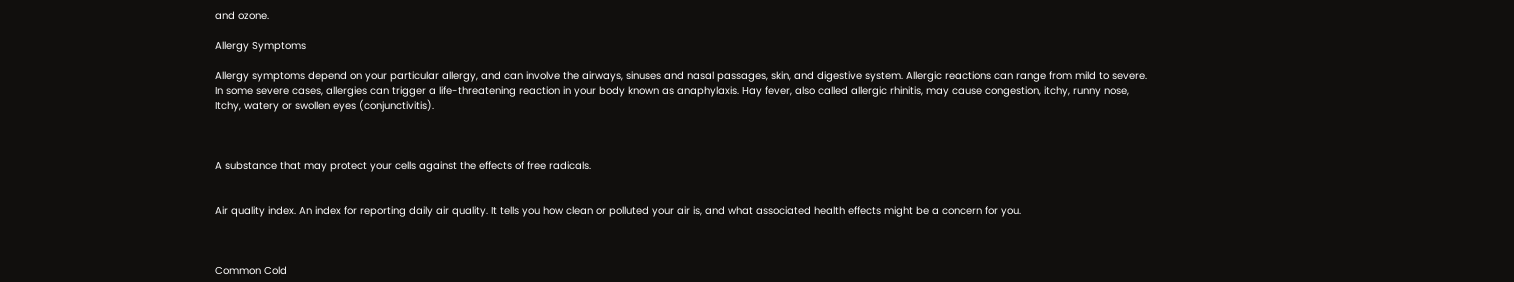and ozone.

Allergy Symptoms

Allergy symptoms depend on your particular allergy, and can involve the airways, sinuses and nasal passages, skin, and digestive system. Allergic reactions can range from mild to severe. In some severe cases, allergies can trigger a life-threatening reaction in your body known as anaphylaxis. Hay fever, also called allergic rhinitis, may cause congestion, itchy, runny nose, Itchy, watery or swollen eyes (conjunctivitis).



A substance that may protect your cells against the effects of free radicals.


Air quality index. An index for reporting daily air quality. It tells you how clean or polluted your air is, and what associated health effects might be a concern for you.



Common Cold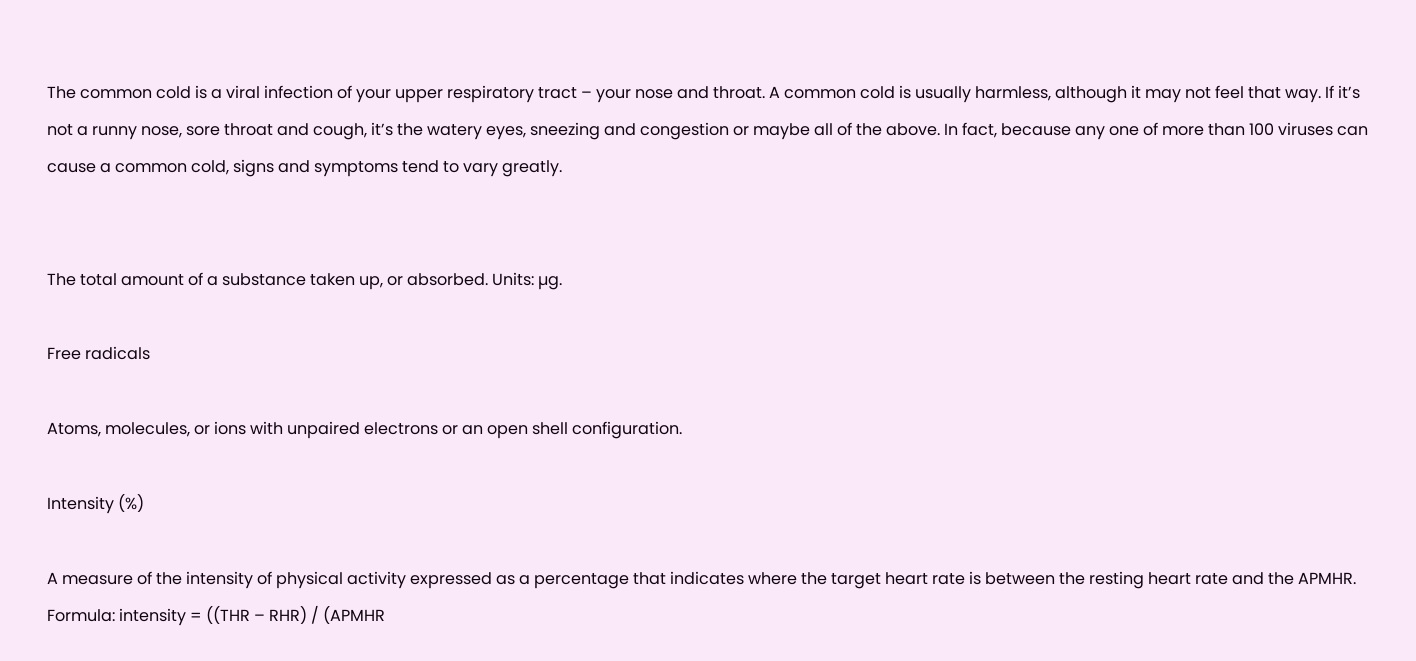The common cold is a viral infection of your upper respiratory tract – your nose and throat. A common cold is usually harmless, although it may not feel that way. If it’s not a runny nose, sore throat and cough, it’s the watery eyes, sneezing and congestion or maybe all of the above. In fact, because any one of more than 100 viruses can cause a common cold, signs and symptoms tend to vary greatly.


The total amount of a substance taken up, or absorbed. Units: µg.

Free radicals

Atoms, molecules, or ions with unpaired electrons or an open shell configuration.

Intensity (%)

A measure of the intensity of physical activity expressed as a percentage that indicates where the target heart rate is between the resting heart rate and the APMHR. Formula: intensity = ((THR – RHR) / (APMHR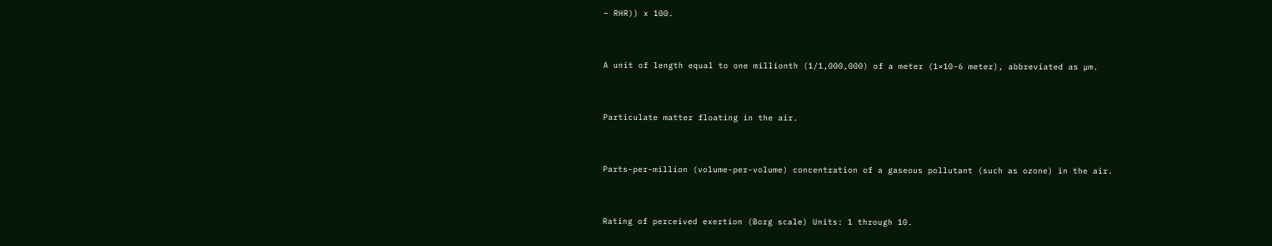– RHR)) x 100.


A unit of length equal to one millionth (1/1,000,000) of a meter (1×10-6 meter), abbreviated as µm.


Particulate matter floating in the air.


Parts-per-million (volume-per-volume) concentration of a gaseous pollutant (such as ozone) in the air.


Rating of perceived exertion (Borg scale) Units: 1 through 10.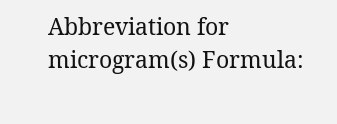Abbreviation for microgram(s) Formula: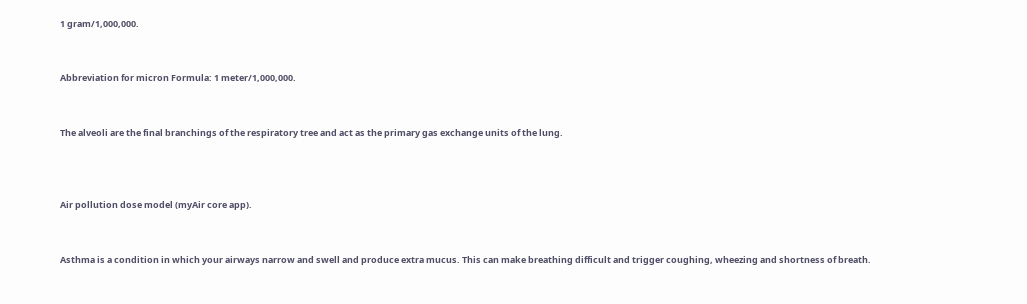1 gram/1,000,000.


Abbreviation for micron Formula: 1 meter/1,000,000.


The alveoli are the final branchings of the respiratory tree and act as the primary gas exchange units of the lung.



Air pollution dose model (myAir core app).


Asthma is a condition in which your airways narrow and swell and produce extra mucus. This can make breathing difficult and trigger coughing, wheezing and shortness of breath.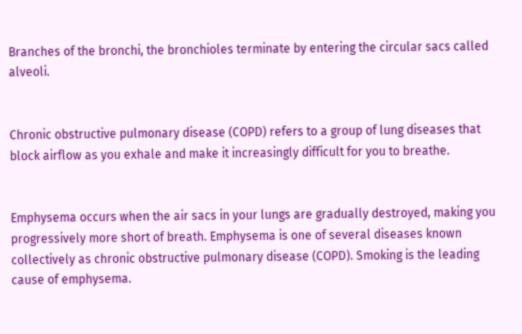Branches of the bronchi, the bronchioles terminate by entering the circular sacs called alveoli.


Chronic obstructive pulmonary disease (COPD) refers to a group of lung diseases that block airflow as you exhale and make it increasingly difficult for you to breathe.


Emphysema occurs when the air sacs in your lungs are gradually destroyed, making you progressively more short of breath. Emphysema is one of several diseases known collectively as chronic obstructive pulmonary disease (COPD). Smoking is the leading cause of emphysema.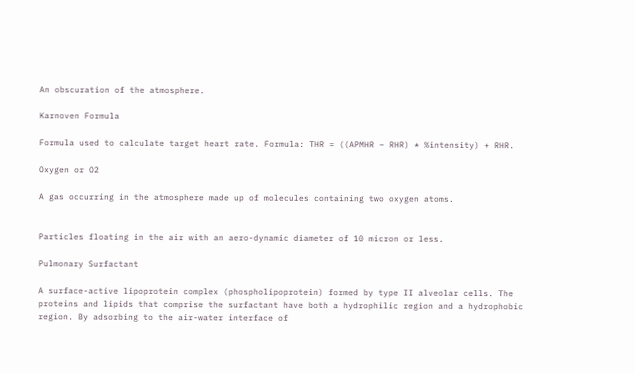An obscuration of the atmosphere.

Karnoven Formula

Formula used to calculate target heart rate. Formula: THR = ((APMHR – RHR) * %intensity) + RHR.

Oxygen or O2

A gas occurring in the atmosphere made up of molecules containing two oxygen atoms.


Particles floating in the air with an aero-dynamic diameter of 10 micron or less.

Pulmonary Surfactant

A surface-active lipoprotein complex (phospholipoprotein) formed by type II alveolar cells. The proteins and lipids that comprise the surfactant have both a hydrophilic region and a hydrophobic region. By adsorbing to the air-water interface of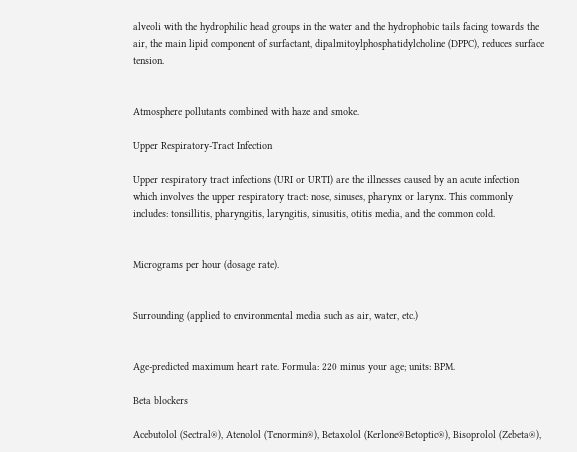alveoli with the hydrophilic head groups in the water and the hydrophobic tails facing towards the air, the main lipid component of surfactant, dipalmitoylphosphatidylcholine (DPPC), reduces surface tension.


Atmosphere pollutants combined with haze and smoke.

Upper Respiratory-Tract Infection

Upper respiratory tract infections (URI or URTI) are the illnesses caused by an acute infection which involves the upper respiratory tract: nose, sinuses, pharynx or larynx. This commonly includes: tonsillitis, pharyngitis, laryngitis, sinusitis, otitis media, and the common cold.


Micrograms per hour (dosage rate).


Surrounding (applied to environmental media such as air, water, etc.)


Age-predicted maximum heart rate. Formula: 220 minus your age; units: BPM.

Beta blockers

Acebutolol (Sectral®), Atenolol (Tenormin®), Betaxolol (Kerlone®Betoptic®), Bisoprolol (Zebeta®),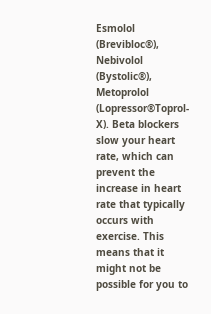Esmolol (Brevibloc®), Nebivolol (Bystolic®), Metoprolol (Lopressor®Toprol-X). Beta blockers slow your heart rate, which can prevent the increase in heart rate that typically occurs with exercise. This means that it might not be possible for you to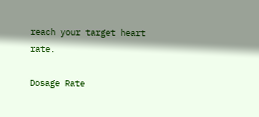reach your target heart rate.

Dosage Rate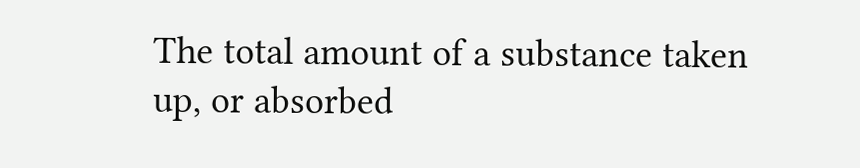The total amount of a substance taken up, or absorbed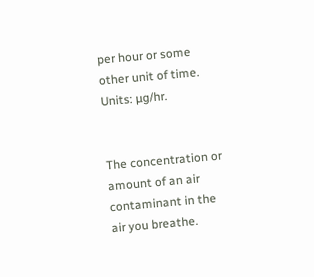per hour or some other unit of time. Units: µg/hr.


The concentration or amount of an air contaminant in the air you breathe.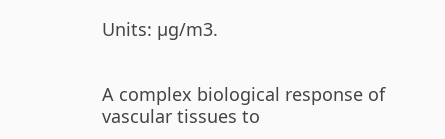Units: µg/m3.


A complex biological response of vascular tissues to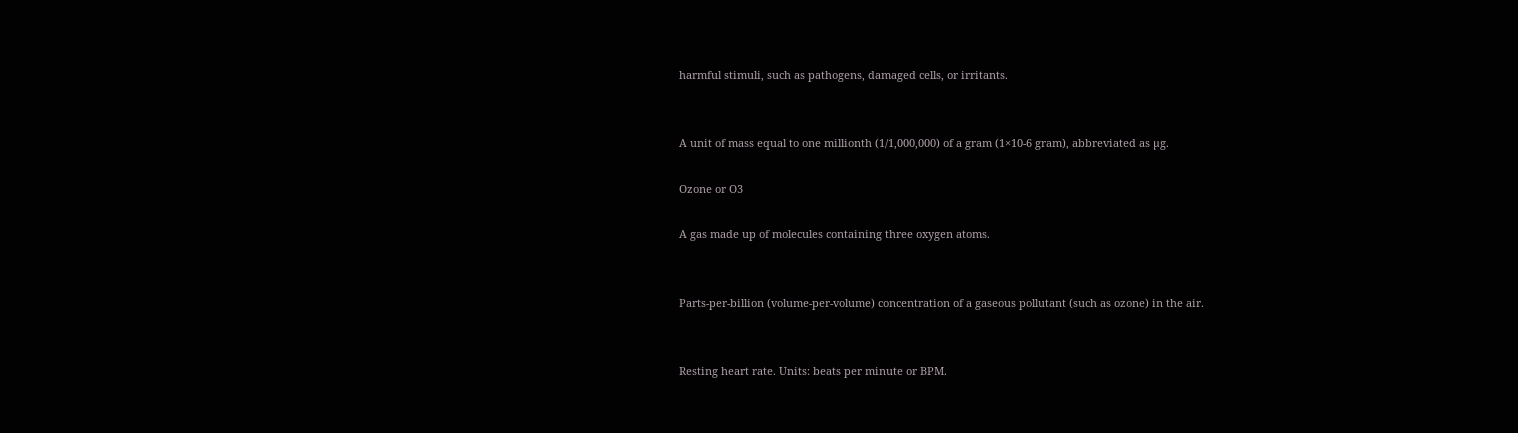harmful stimuli, such as pathogens, damaged cells, or irritants.


A unit of mass equal to one millionth (1/1,000,000) of a gram (1×10-6 gram), abbreviated as µg.

Ozone or O3

A gas made up of molecules containing three oxygen atoms.


Parts-per-billion (volume-per-volume) concentration of a gaseous pollutant (such as ozone) in the air.


Resting heart rate. Units: beats per minute or BPM.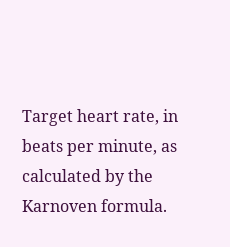Target heart rate, in beats per minute, as calculated by the Karnoven formula.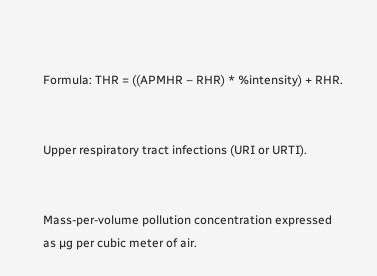Formula: THR = ((APMHR – RHR) * %intensity) + RHR.


Upper respiratory tract infections (URI or URTI).


Mass-per-volume pollution concentration expressed as µg per cubic meter of air.